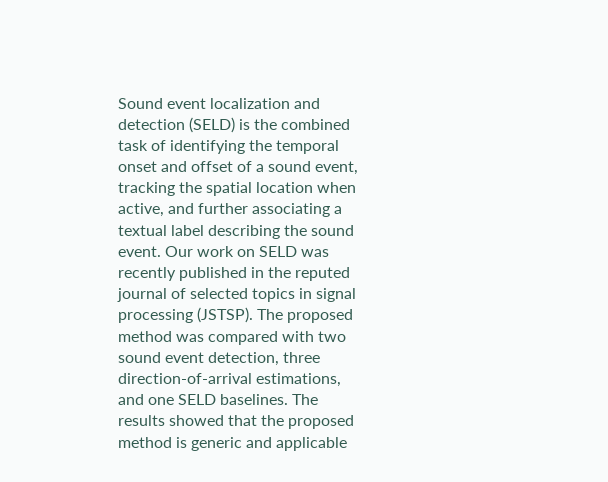Sound event localization and detection (SELD) is the combined task of identifying the temporal onset and offset of a sound event, tracking the spatial location when active, and further associating a textual label describing the sound event. Our work on SELD was recently published in the reputed journal of selected topics in signal processing (JSTSP). The proposed method was compared with two sound event detection, three direction-of-arrival estimations, and one SELD baselines. The results showed that the proposed method is generic and applicable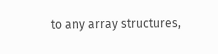to any array structures,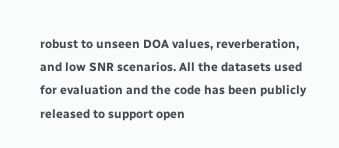robust to unseen DOA values, reverberation, and low SNR scenarios. All the datasets used for evaluation and the code has been publicly released to support open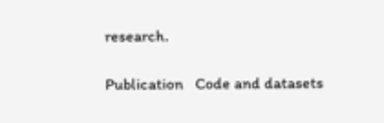research.

Publication   Code and datasets